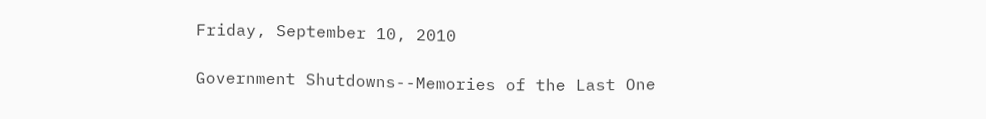Friday, September 10, 2010

Government Shutdowns--Memories of the Last One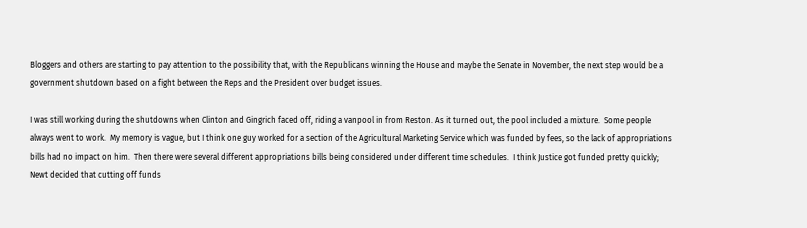Bloggers and others are starting to pay attention to the possibility that, with the Republicans winning the House and maybe the Senate in November, the next step would be a government shutdown based on a fight between the Reps and the President over budget issues.

I was still working during the shutdowns when Clinton and Gingrich faced off, riding a vanpool in from Reston. As it turned out, the pool included a mixture.  Some people always went to work.  My memory is vague, but I think one guy worked for a section of the Agricultural Marketing Service which was funded by fees, so the lack of appropriations bills had no impact on him.  Then there were several different appropriations bills being considered under different time schedules.  I think Justice got funded pretty quickly; Newt decided that cutting off funds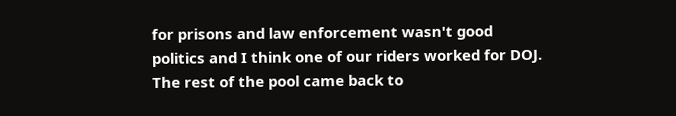for prisons and law enforcement wasn't good politics and I think one of our riders worked for DOJ. The rest of the pool came back to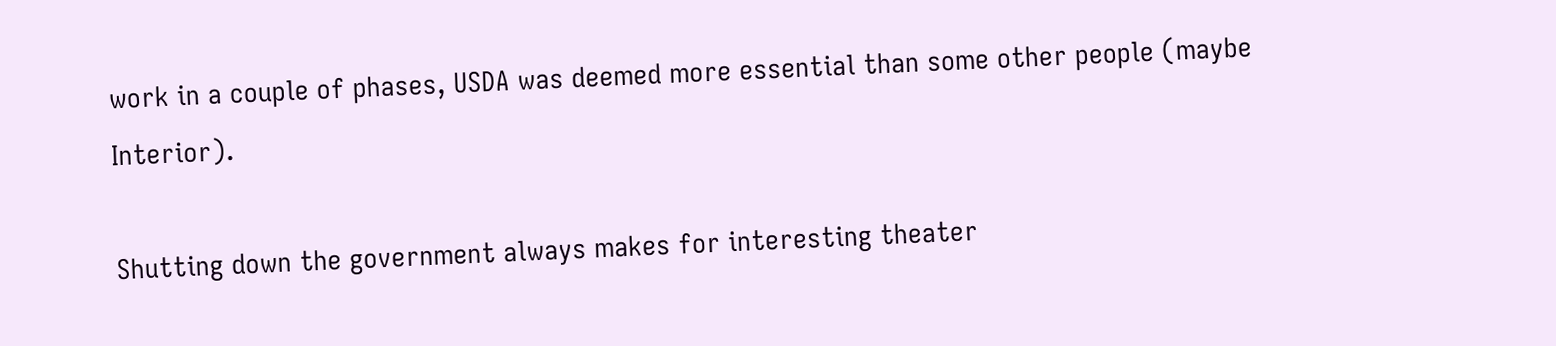work in a couple of phases, USDA was deemed more essential than some other people (maybe Interior).

Shutting down the government always makes for interesting theater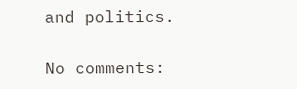and politics.

No comments: